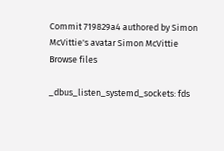Commit 719829a4 authored by Simon McVittie's avatar Simon McVittie
Browse files

_dbus_listen_systemd_sockets: fds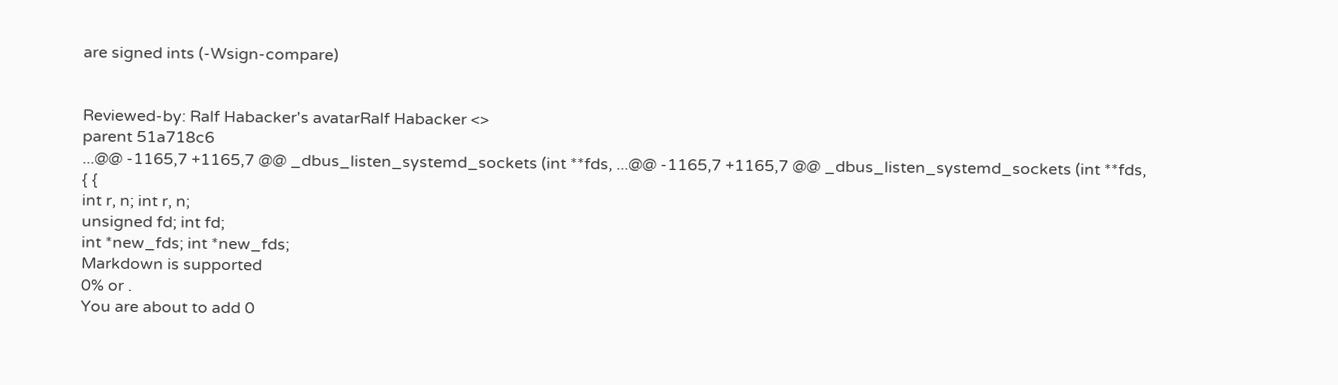are signed ints (-Wsign-compare)


Reviewed-by: Ralf Habacker's avatarRalf Habacker <>
parent 51a718c6
...@@ -1165,7 +1165,7 @@ _dbus_listen_systemd_sockets (int **fds, ...@@ -1165,7 +1165,7 @@ _dbus_listen_systemd_sockets (int **fds,
{ {
int r, n; int r, n;
unsigned fd; int fd;
int *new_fds; int *new_fds;
Markdown is supported
0% or .
You are about to add 0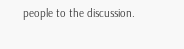people to the discussion.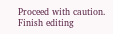Proceed with caution.
Finish editing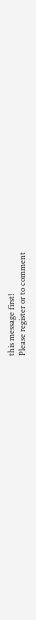this message first!
Please register or to comment